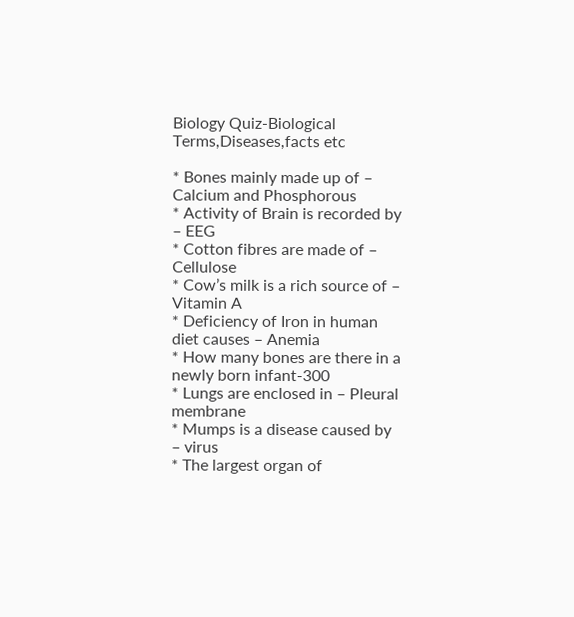Biology Quiz-Biological Terms,Diseases,facts etc

* Bones mainly made up of – Calcium and Phosphorous
* Activity of Brain is recorded by – EEG
* Cotton fibres are made of – Cellulose
* Cow’s milk is a rich source of – Vitamin A
* Deficiency of Iron in human diet causes – Anemia
* How many bones are there in a newly born infant-300
* Lungs are enclosed in – Pleural membrane
* Mumps is a disease caused by – virus
* The largest organ of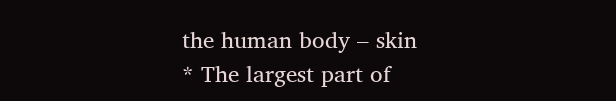the human body – skin
* The largest part of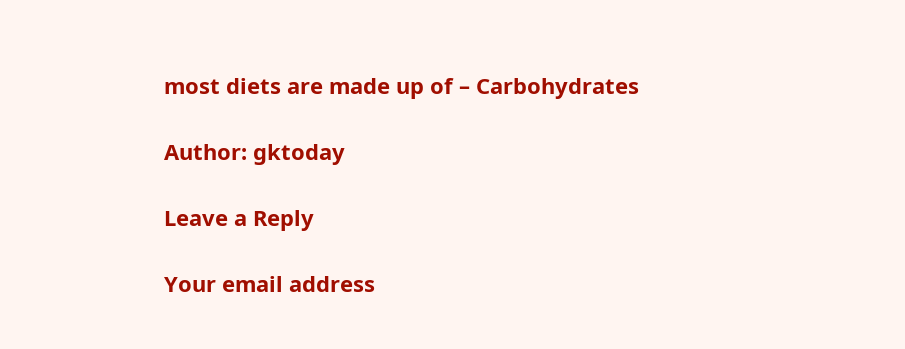most diets are made up of – Carbohydrates

Author: gktoday

Leave a Reply

Your email address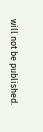will not be published.